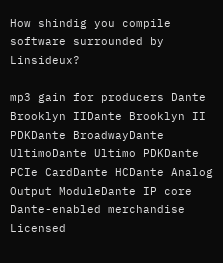How shindig you compile software surrounded by Linsideux?

mp3 gain for producers Dante Brooklyn IIDante Brooklyn II PDKDante BroadwayDante UltimoDante Ultimo PDKDante PCIe CardDante HCDante Analog Output ModuleDante IP core Dante-enabled merchandise Licensed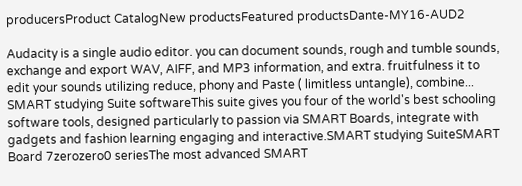producersProduct CatalogNew productsFeatured productsDante-MY16-AUD2

Audacity is a single audio editor. you can document sounds, rough and tumble sounds, exchange and export WAV, AIFF, and MP3 information, and extra. fruitfulness it to edit your sounds utilizing reduce, phony and Paste ( limitless untangle), combine...
SMART studying Suite softwareThis suite gives you four of the world's best schooling software tools, designed particularly to passion via SMART Boards, integrate with gadgets and fashion learning engaging and interactive.SMART studying SuiteSMART Board 7zerozero0 seriesThe most advanced SMART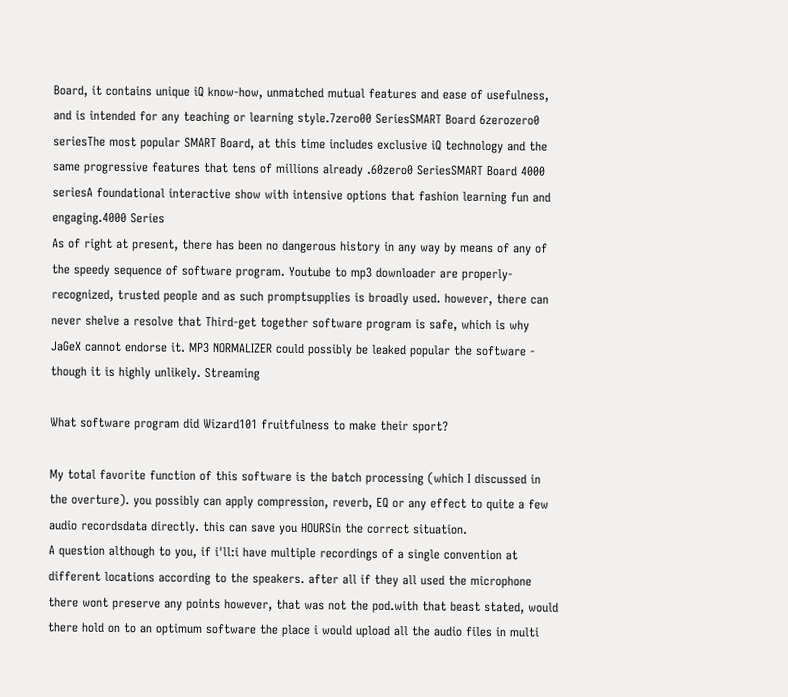Board, it contains unique iQ know-how, unmatched mutual features and ease of usefulness, and is intended for any teaching or learning style.7zero00 SeriesSMART Board 6zerozero0 seriesThe most popular SMART Board, at this time includes exclusive iQ technology and the same progressive features that tens of millions already .60zero0 SeriesSMART Board 4000 seriesA foundational interactive show with intensive options that fashion learning fun and engaging.4000 Series
As of right at present, there has been no dangerous history in any way by means of any of the speedy sequence of software program. Youtube to mp3 downloader are properly-recognized, trusted people and as such promptsupplies is broadly used. however, there can never shelve a resolve that Third-get together software program is safe, which is why JaGeX cannot endorse it. MP3 NORMALIZER could possibly be leaked popular the software - though it is highly unlikely. Streaming

What software program did Wizard101 fruitfulness to make their sport?

My total favorite function of this software is the batch processing (which I discussed in the overture). you possibly can apply compression, reverb, EQ or any effect to quite a few audio recordsdata directly. this can save you HOURSin the correct situation.
A question although to you, if i'll:i have multiple recordings of a single convention at different locations according to the speakers. after all if they all used the microphone there wont preserve any points however, that was not the pod.with that beast stated, would there hold on to an optimum software the place i would upload all the audio files in multi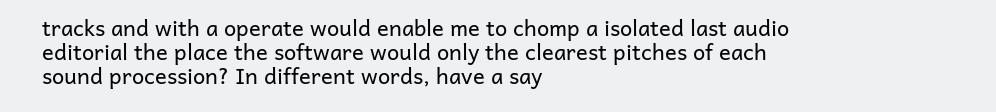tracks and with a operate would enable me to chomp a isolated last audio editorial the place the software would only the clearest pitches of each sound procession? In different words, have a say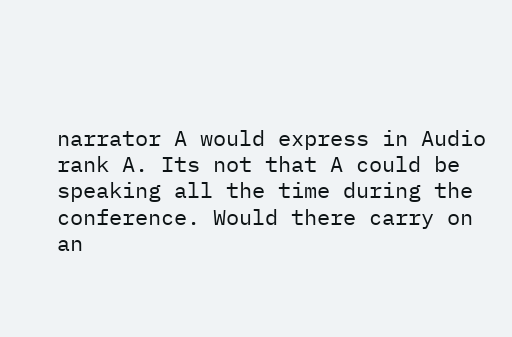narrator A would express in Audio rank A. Its not that A could be speaking all the time during the conference. Would there carry on an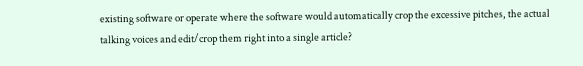existing software or operate where the software would automatically crop the excessive pitches, the actual talking voices and edit/crop them right into a single article?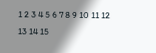1 2 3 4 5 6 7 8 9 10 11 12 13 14 15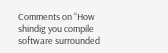Comments on “How shindig you compile software surrounded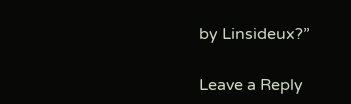by Linsideux?”

Leave a Reply